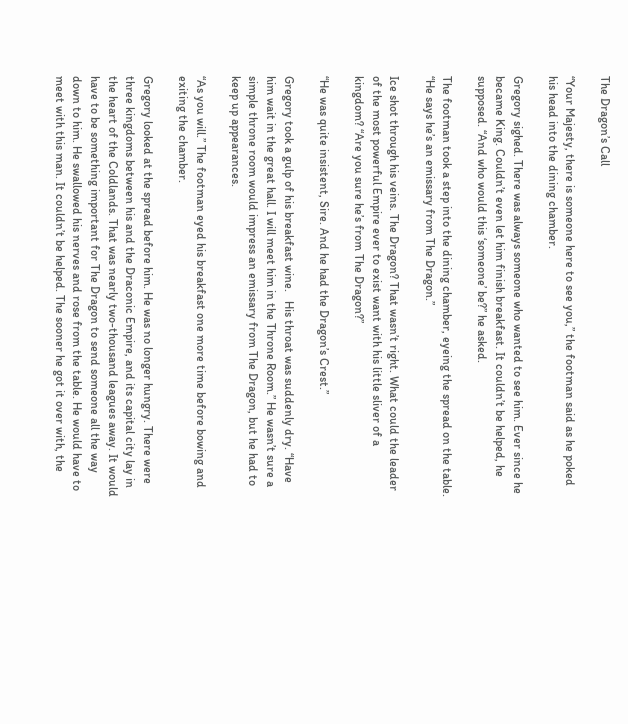The Dragon’s Call

“Your Majesty, there is someone here to see you,” the footman said as he poked his head into the dining chamber.

Gregory sighed. There was always someone who wanted to see him. Ever since he became King. Couldn’t even let him finish breakfast. It couldn’t be helped, he supposed. “And who would this ‘someone’ be?” he asked.

The footman took a step into the dining chamber, eyeing the spread on the table. “He says he’s an emissary from The Dragon.”

Ice shot through his veins. The Dragon? That wasn’t right. What could the leader of the most powerful Empire ever to exist want with his little sliver of a kingdom? “Are you sure he’s from The Dragon?”

“He was quite insistent, Sire. And he had the Dragon’s Crest.”

Gregory took a gulp of his breakfast wine.   His throat was suddenly dry. “Have him wait in the great hall. I will meet him in the Throne Room.” He wasn’t sure a simple throne room would impress an emissary from The Dragon, but he had to keep up appearances.

“As you will.” The footman eyed his breakfast one more time before bowing and exiting the chamber.

Gregory looked at the spread before him. He was no longer hungry. There were three kingdoms between his and the Draconic Empire, and its capital city lay in the heart of the Coldlands. That was nearly two-thousand leagues away. It would have to be something important for The Dragon to send someone all the way down to him. He swallowed his nerves and rose from the table. He would have to meet with this man. It couldn’t be helped. The sooner he got it over with, the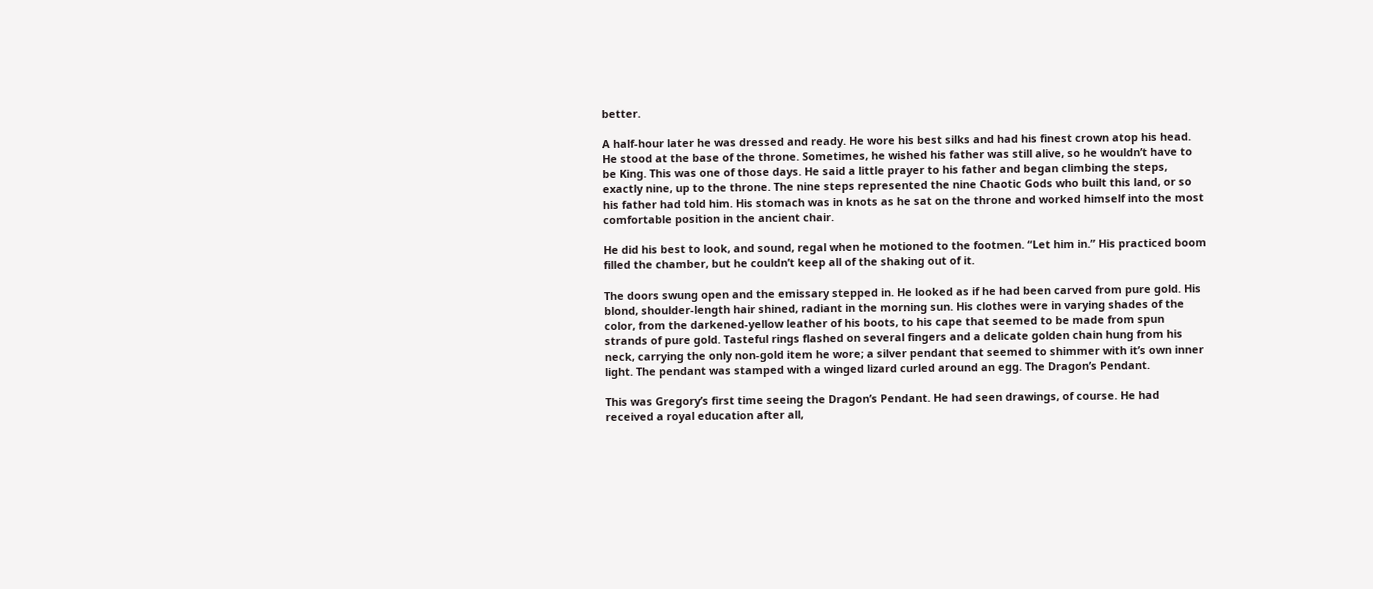better.

A half-hour later he was dressed and ready. He wore his best silks and had his finest crown atop his head. He stood at the base of the throne. Sometimes, he wished his father was still alive, so he wouldn’t have to be King. This was one of those days. He said a little prayer to his father and began climbing the steps, exactly nine, up to the throne. The nine steps represented the nine Chaotic Gods who built this land, or so his father had told him. His stomach was in knots as he sat on the throne and worked himself into the most comfortable position in the ancient chair.

He did his best to look, and sound, regal when he motioned to the footmen. “Let him in.” His practiced boom filled the chamber, but he couldn’t keep all of the shaking out of it.

The doors swung open and the emissary stepped in. He looked as if he had been carved from pure gold. His blond, shoulder-length hair shined, radiant in the morning sun. His clothes were in varying shades of the color, from the darkened-yellow leather of his boots, to his cape that seemed to be made from spun strands of pure gold. Tasteful rings flashed on several fingers and a delicate golden chain hung from his neck, carrying the only non-gold item he wore; a silver pendant that seemed to shimmer with it’s own inner light. The pendant was stamped with a winged lizard curled around an egg. The Dragon’s Pendant.

This was Gregory’s first time seeing the Dragon’s Pendant. He had seen drawings, of course. He had received a royal education after all,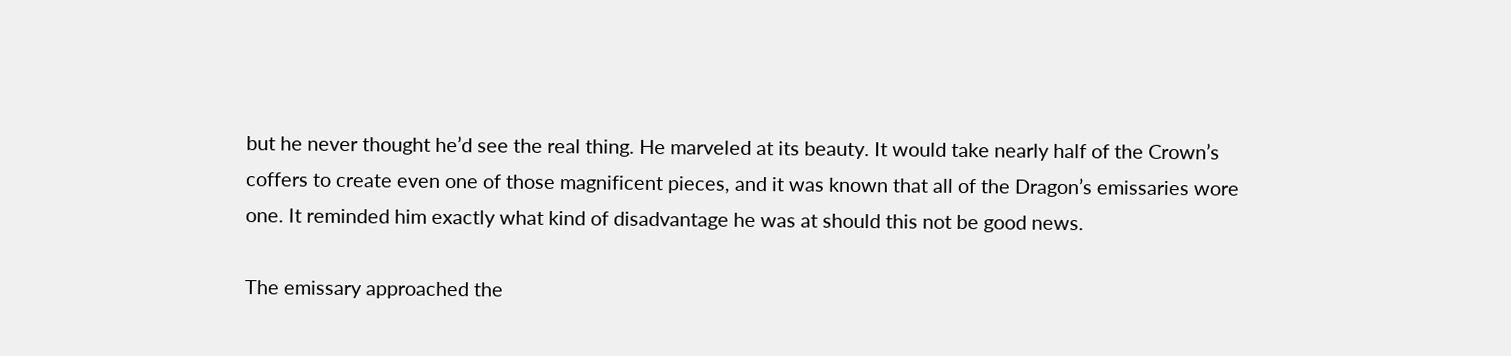but he never thought he’d see the real thing. He marveled at its beauty. It would take nearly half of the Crown’s coffers to create even one of those magnificent pieces, and it was known that all of the Dragon’s emissaries wore one. It reminded him exactly what kind of disadvantage he was at should this not be good news.

The emissary approached the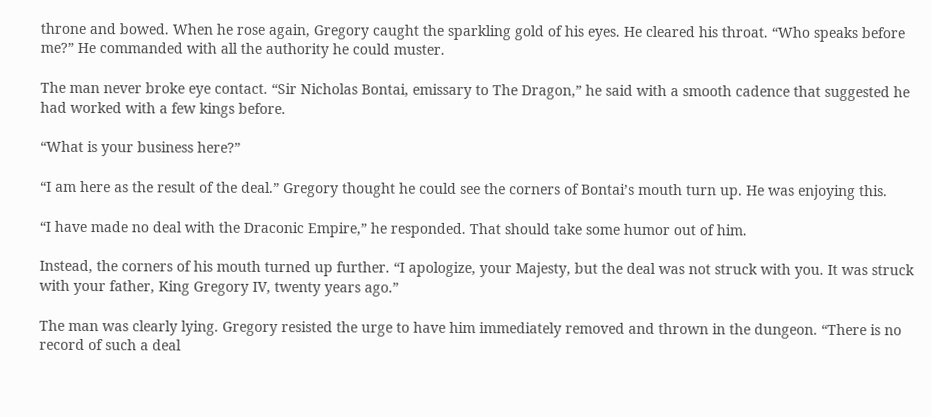throne and bowed. When he rose again, Gregory caught the sparkling gold of his eyes. He cleared his throat. “Who speaks before me?” He commanded with all the authority he could muster.

The man never broke eye contact. “Sir Nicholas Bontai, emissary to The Dragon,” he said with a smooth cadence that suggested he had worked with a few kings before.

“What is your business here?”

“I am here as the result of the deal.” Gregory thought he could see the corners of Bontai’s mouth turn up. He was enjoying this.

“I have made no deal with the Draconic Empire,” he responded. That should take some humor out of him.

Instead, the corners of his mouth turned up further. “I apologize, your Majesty, but the deal was not struck with you. It was struck with your father, King Gregory IV, twenty years ago.”

The man was clearly lying. Gregory resisted the urge to have him immediately removed and thrown in the dungeon. “There is no record of such a deal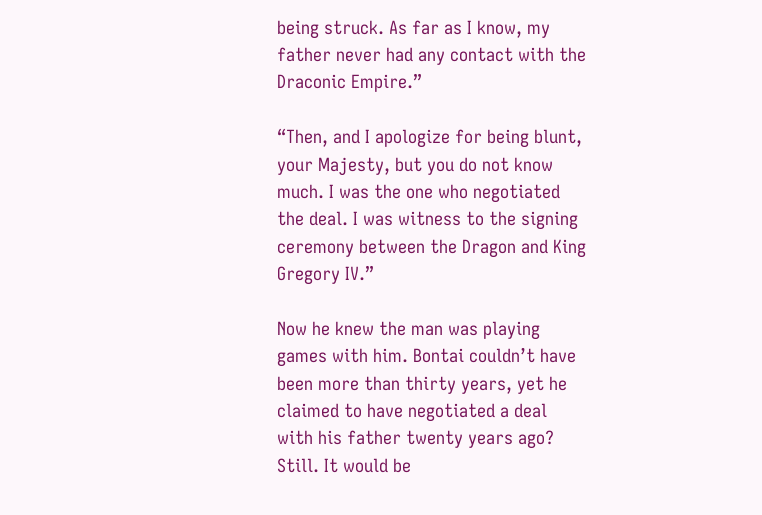being struck. As far as I know, my father never had any contact with the Draconic Empire.”

“Then, and I apologize for being blunt, your Majesty, but you do not know much. I was the one who negotiated the deal. I was witness to the signing ceremony between the Dragon and King Gregory IV.”

Now he knew the man was playing games with him. Bontai couldn’t have been more than thirty years, yet he claimed to have negotiated a deal with his father twenty years ago? Still. It would be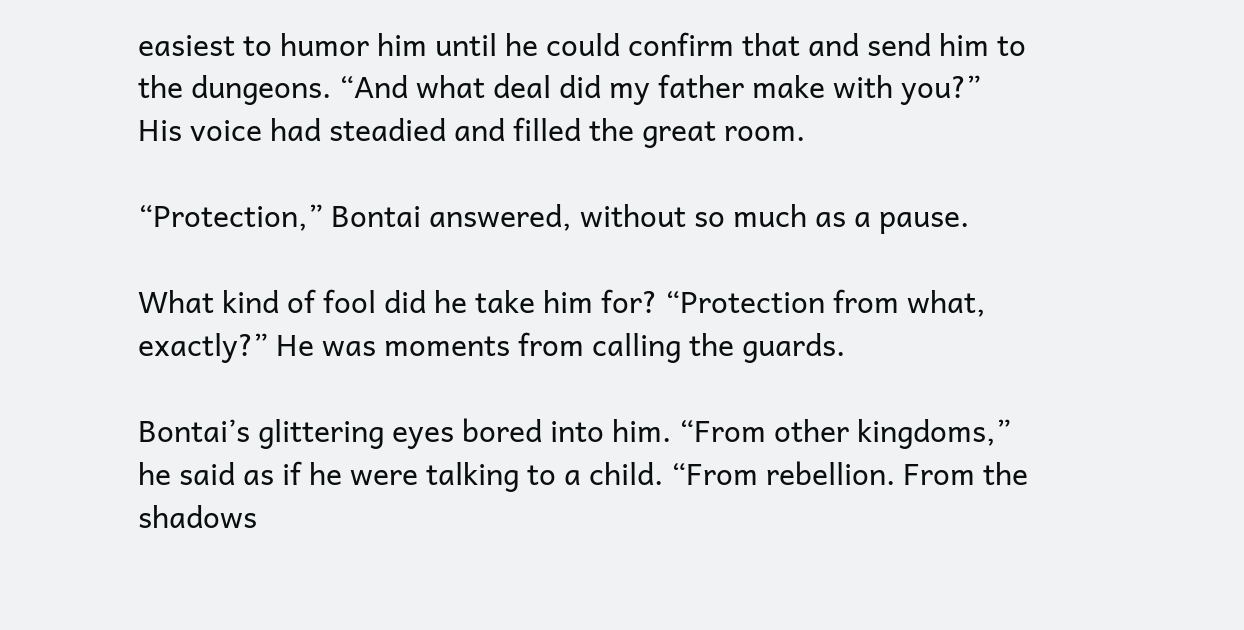easiest to humor him until he could confirm that and send him to the dungeons. “And what deal did my father make with you?” His voice had steadied and filled the great room.

“Protection,” Bontai answered, without so much as a pause.

What kind of fool did he take him for? “Protection from what, exactly?” He was moments from calling the guards.

Bontai’s glittering eyes bored into him. “From other kingdoms,” he said as if he were talking to a child. “From rebellion. From the shadows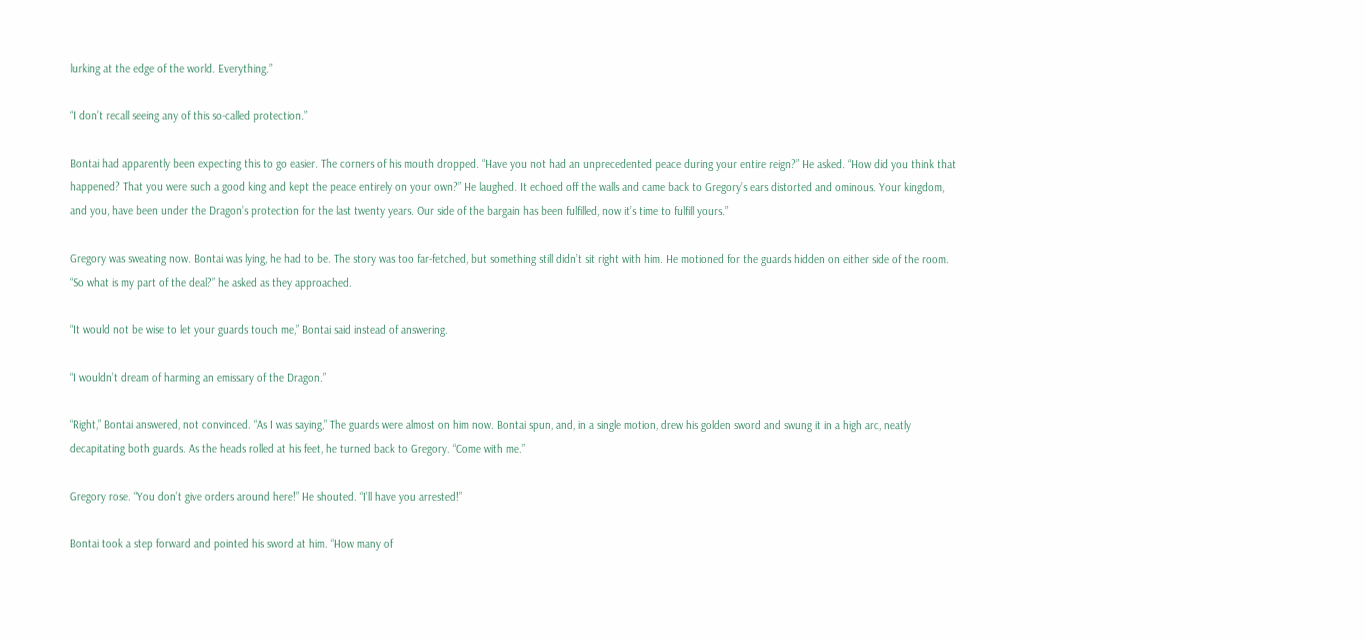lurking at the edge of the world. Everything.”

“I don’t recall seeing any of this so-called protection.”

Bontai had apparently been expecting this to go easier. The corners of his mouth dropped. “Have you not had an unprecedented peace during your entire reign?” He asked. “How did you think that happened? That you were such a good king and kept the peace entirely on your own?” He laughed. It echoed off the walls and came back to Gregory’s ears distorted and ominous. Your kingdom, and you, have been under the Dragon’s protection for the last twenty years. Our side of the bargain has been fulfilled, now it’s time to fulfill yours.”

Gregory was sweating now. Bontai was lying, he had to be. The story was too far-fetched, but something still didn’t sit right with him. He motioned for the guards hidden on either side of the room. “So what is my part of the deal?” he asked as they approached.

“It would not be wise to let your guards touch me,” Bontai said instead of answering.

“I wouldn’t dream of harming an emissary of the Dragon.”

“Right,” Bontai answered, not convinced. “As I was saying,” The guards were almost on him now. Bontai spun, and, in a single motion, drew his golden sword and swung it in a high arc, neatly decapitating both guards. As the heads rolled at his feet, he turned back to Gregory. “Come with me.”

Gregory rose. “You don’t give orders around here!” He shouted. “I’ll have you arrested!”

Bontai took a step forward and pointed his sword at him. “How many of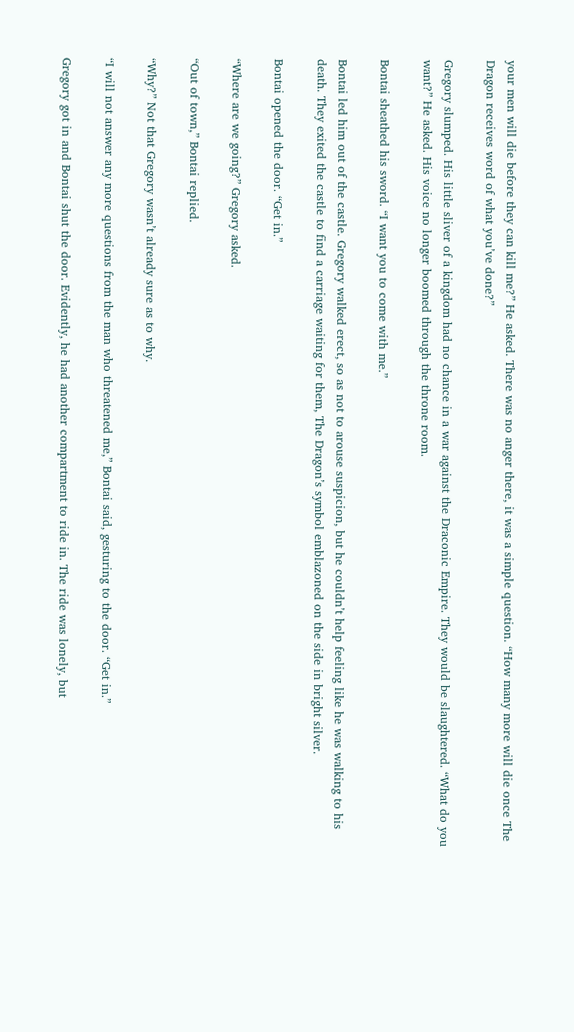your men will die before they can kill me?” He asked. There was no anger there, it was a simple question. “How many more will die once The Dragon receives word of what you’ve done?”

Gregory slumped. His little sliver of a kingdom had no chance in a war against the Draconic Empire. They would be slaughtered. “What do you want?” He asked. His voice no longer boomed through the throne room.

Bontai sheathed his sword. “I want you to come with me.”

Bontai led him out of the castle. Gregory walked erect, so as not to arouse suspicion, but he couldn’t help feeling like he was walking to his death. They exited the castle to find a carriage waiting for them, The Dragon’s symbol emblazoned on the side in bright silver.

Bontai opened the door. “Get in.”

“Where are we going?” Gregory asked.

“Out of town,” Bontai replied.

“Why?” Not that Gregory wasn’t already sure as to why.

“I will not answer any more questions from the man who threatened me,” Bontai said, gesturing to the door. “Get in.”

Gregory got in and Bontai shut the door. Evidently, he had another compartment to ride in. The ride was lonely, but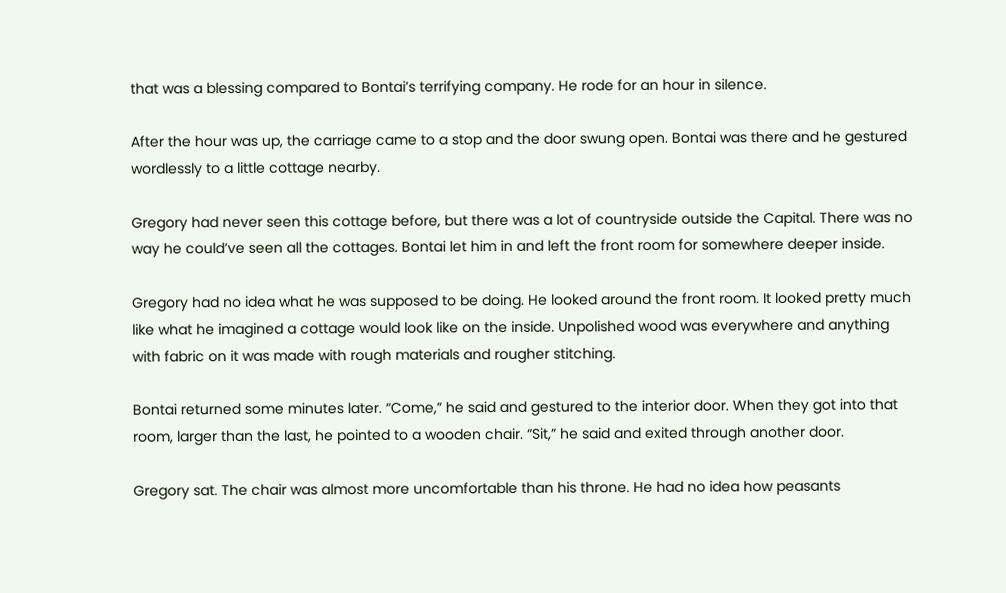that was a blessing compared to Bontai’s terrifying company. He rode for an hour in silence.

After the hour was up, the carriage came to a stop and the door swung open. Bontai was there and he gestured wordlessly to a little cottage nearby.

Gregory had never seen this cottage before, but there was a lot of countryside outside the Capital. There was no way he could’ve seen all the cottages. Bontai let him in and left the front room for somewhere deeper inside.

Gregory had no idea what he was supposed to be doing. He looked around the front room. It looked pretty much like what he imagined a cottage would look like on the inside. Unpolished wood was everywhere and anything with fabric on it was made with rough materials and rougher stitching.

Bontai returned some minutes later. “Come,” he said and gestured to the interior door. When they got into that room, larger than the last, he pointed to a wooden chair. “Sit,” he said and exited through another door.

Gregory sat. The chair was almost more uncomfortable than his throne. He had no idea how peasants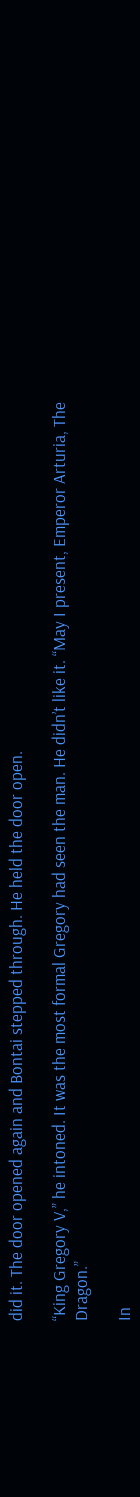did it. The door opened again and Bontai stepped through. He held the door open.

“King Gregory V,” he intoned. It was the most formal Gregory had seen the man. He didn’t like it. “May I present, Emperor Arturia, The Dragon.”

In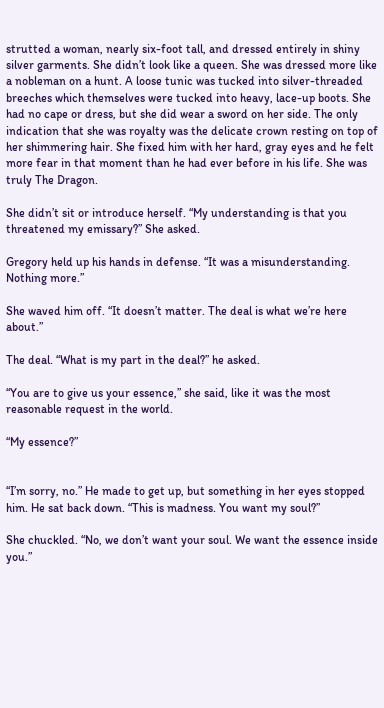strutted a woman, nearly six-foot tall, and dressed entirely in shiny silver garments. She didn’t look like a queen. She was dressed more like a nobleman on a hunt. A loose tunic was tucked into silver-threaded breeches which themselves were tucked into heavy, lace-up boots. She had no cape or dress, but she did wear a sword on her side. The only indication that she was royalty was the delicate crown resting on top of her shimmering hair. She fixed him with her hard, gray eyes and he felt more fear in that moment than he had ever before in his life. She was truly The Dragon.

She didn’t sit or introduce herself. “My understanding is that you threatened my emissary?” She asked.

Gregory held up his hands in defense. “It was a misunderstanding. Nothing more.”

She waved him off. “It doesn’t matter. The deal is what we’re here about.”

The deal. “What is my part in the deal?” he asked.

“You are to give us your essence,” she said, like it was the most reasonable request in the world.

“My essence?”


“I’m sorry, no.” He made to get up, but something in her eyes stopped him. He sat back down. “This is madness. You want my soul?”

She chuckled. “No, we don’t want your soul. We want the essence inside you.”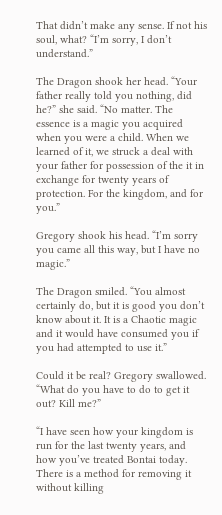That didn’t make any sense. If not his soul, what? “I’m sorry, I don’t understand.”

The Dragon shook her head. “Your father really told you nothing, did he?” she said. “No matter. The essence is a magic you acquired when you were a child. When we learned of it, we struck a deal with your father for possession of the it in exchange for twenty years of protection. For the kingdom, and for you.”

Gregory shook his head. “I’m sorry you came all this way, but I have no magic.”

The Dragon smiled. “You almost certainly do, but it is good you don’t know about it. It is a Chaotic magic and it would have consumed you if you had attempted to use it.”

Could it be real? Gregory swallowed. “What do you have to do to get it out? Kill me?”

“I have seen how your kingdom is run for the last twenty years, and how you’ve treated Bontai today. There is a method for removing it without killing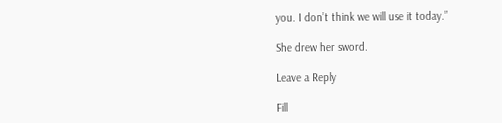you. I don’t think we will use it today.”

She drew her sword.

Leave a Reply

Fill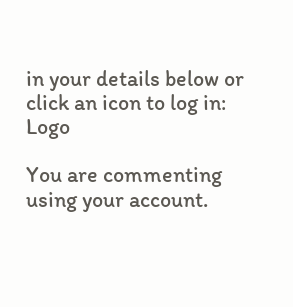in your details below or click an icon to log in: Logo

You are commenting using your account.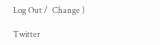Log Out /  Change )

Twitter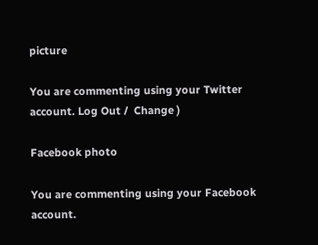picture

You are commenting using your Twitter account. Log Out /  Change )

Facebook photo

You are commenting using your Facebook account.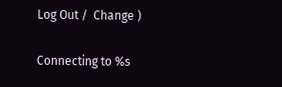Log Out /  Change )

Connecting to %s